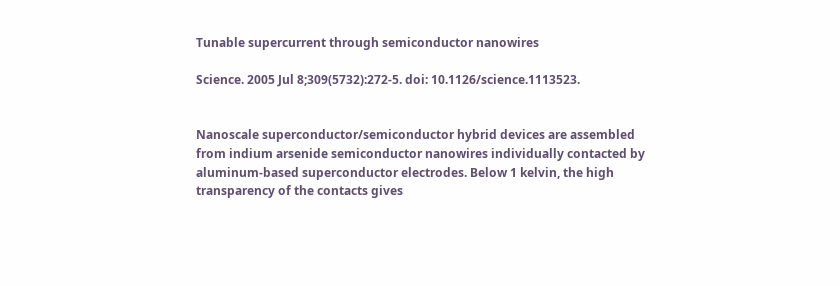Tunable supercurrent through semiconductor nanowires

Science. 2005 Jul 8;309(5732):272-5. doi: 10.1126/science.1113523.


Nanoscale superconductor/semiconductor hybrid devices are assembled from indium arsenide semiconductor nanowires individually contacted by aluminum-based superconductor electrodes. Below 1 kelvin, the high transparency of the contacts gives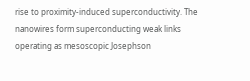rise to proximity-induced superconductivity. The nanowires form superconducting weak links operating as mesoscopic Josephson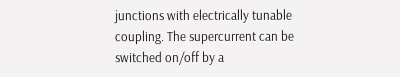junctions with electrically tunable coupling. The supercurrent can be switched on/off by a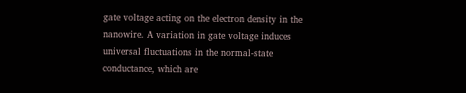gate voltage acting on the electron density in the nanowire. A variation in gate voltage induces universal fluctuations in the normal-state conductance, which are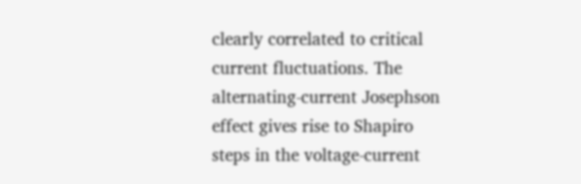clearly correlated to critical current fluctuations. The alternating-current Josephson effect gives rise to Shapiro steps in the voltage-current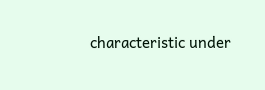characteristic under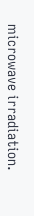microwave irradiation.